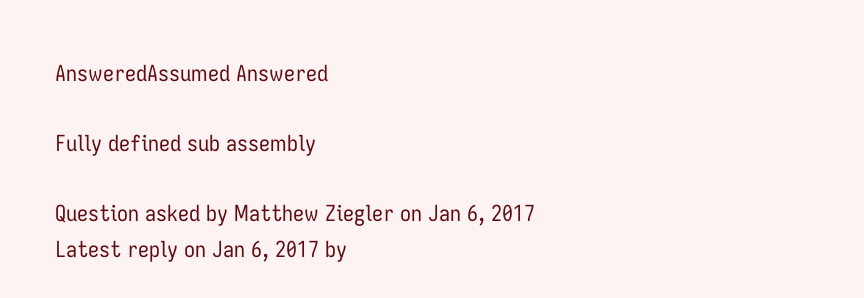AnsweredAssumed Answered

Fully defined sub assembly

Question asked by Matthew Ziegler on Jan 6, 2017
Latest reply on Jan 6, 2017 by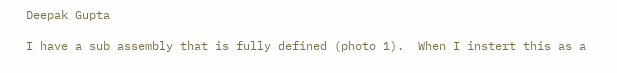Deepak Gupta

I have a sub assembly that is fully defined (photo 1).  When I instert this as a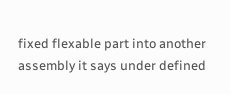fixed flexable part into another assembly it says under defined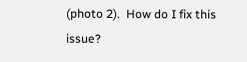(photo 2).  How do I fix this issue?